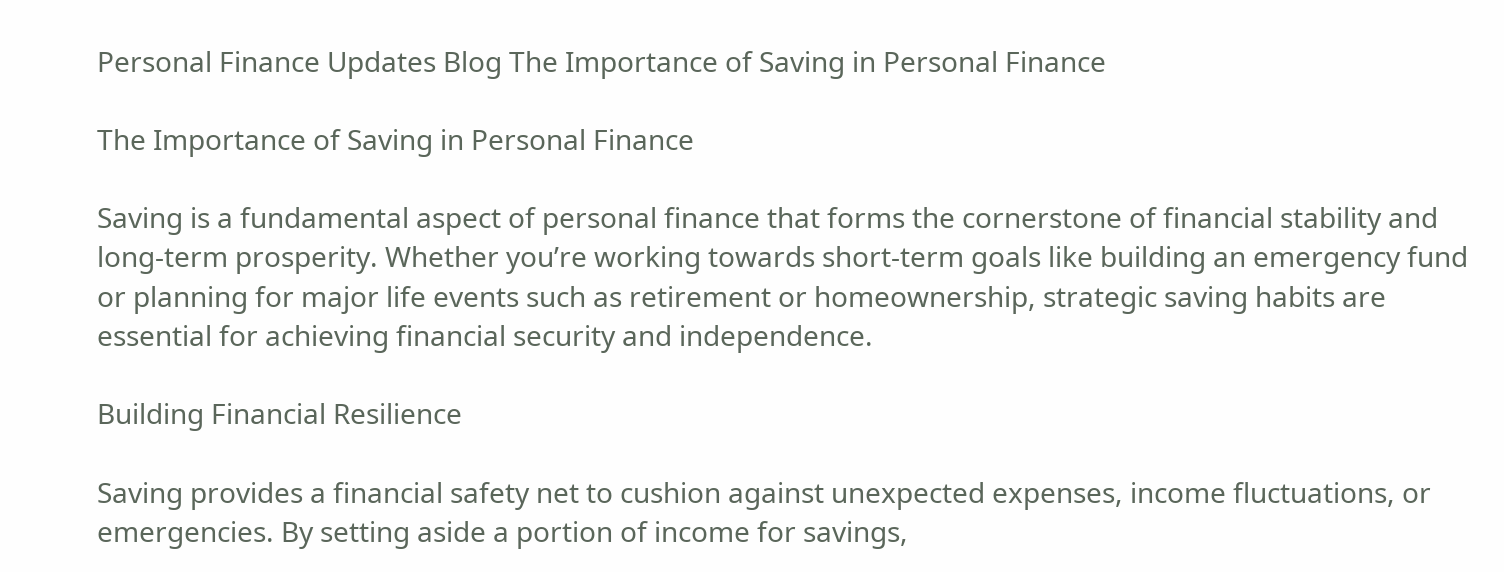Personal Finance Updates Blog The Importance of Saving in Personal Finance

The Importance of Saving in Personal Finance

Saving is a fundamental aspect of personal finance that forms the cornerstone of financial stability and long-term prosperity. Whether you’re working towards short-term goals like building an emergency fund or planning for major life events such as retirement or homeownership, strategic saving habits are essential for achieving financial security and independence.

Building Financial Resilience

Saving provides a financial safety net to cushion against unexpected expenses, income fluctuations, or emergencies. By setting aside a portion of income for savings,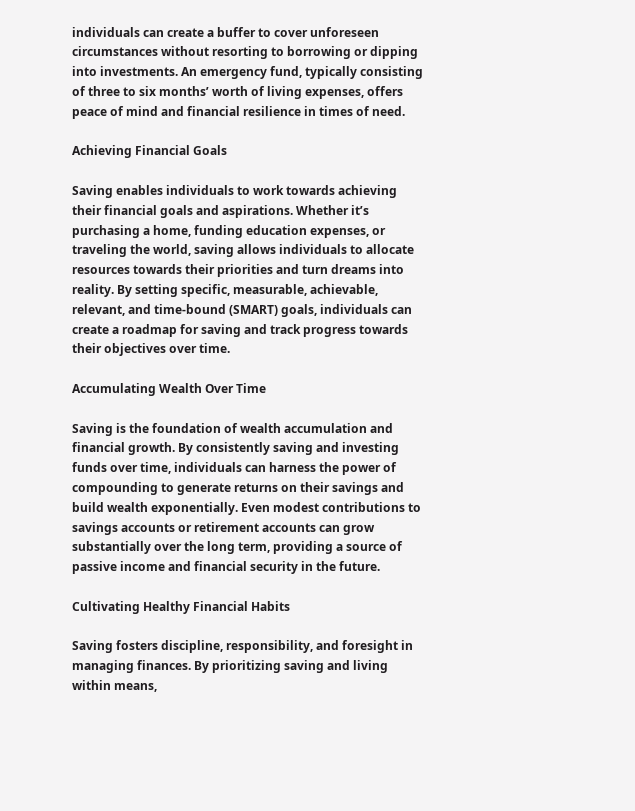individuals can create a buffer to cover unforeseen circumstances without resorting to borrowing or dipping into investments. An emergency fund, typically consisting of three to six months’ worth of living expenses, offers peace of mind and financial resilience in times of need.

Achieving Financial Goals

Saving enables individuals to work towards achieving their financial goals and aspirations. Whether it’s purchasing a home, funding education expenses, or traveling the world, saving allows individuals to allocate resources towards their priorities and turn dreams into reality. By setting specific, measurable, achievable, relevant, and time-bound (SMART) goals, individuals can create a roadmap for saving and track progress towards their objectives over time.

Accumulating Wealth Over Time

Saving is the foundation of wealth accumulation and financial growth. By consistently saving and investing funds over time, individuals can harness the power of compounding to generate returns on their savings and build wealth exponentially. Even modest contributions to savings accounts or retirement accounts can grow substantially over the long term, providing a source of passive income and financial security in the future.

Cultivating Healthy Financial Habits

Saving fosters discipline, responsibility, and foresight in managing finances. By prioritizing saving and living within means,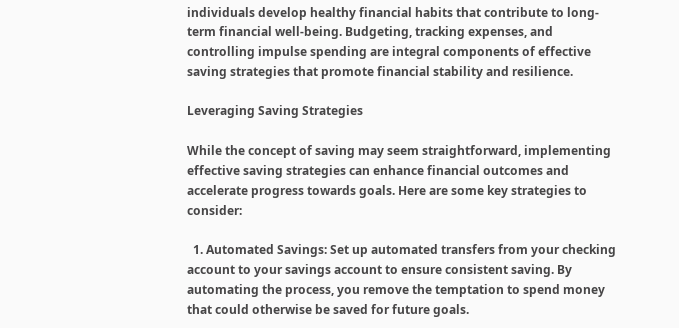individuals develop healthy financial habits that contribute to long-term financial well-being. Budgeting, tracking expenses, and controlling impulse spending are integral components of effective saving strategies that promote financial stability and resilience.

Leveraging Saving Strategies

While the concept of saving may seem straightforward, implementing effective saving strategies can enhance financial outcomes and accelerate progress towards goals. Here are some key strategies to consider:

  1. Automated Savings: Set up automated transfers from your checking account to your savings account to ensure consistent saving. By automating the process, you remove the temptation to spend money that could otherwise be saved for future goals.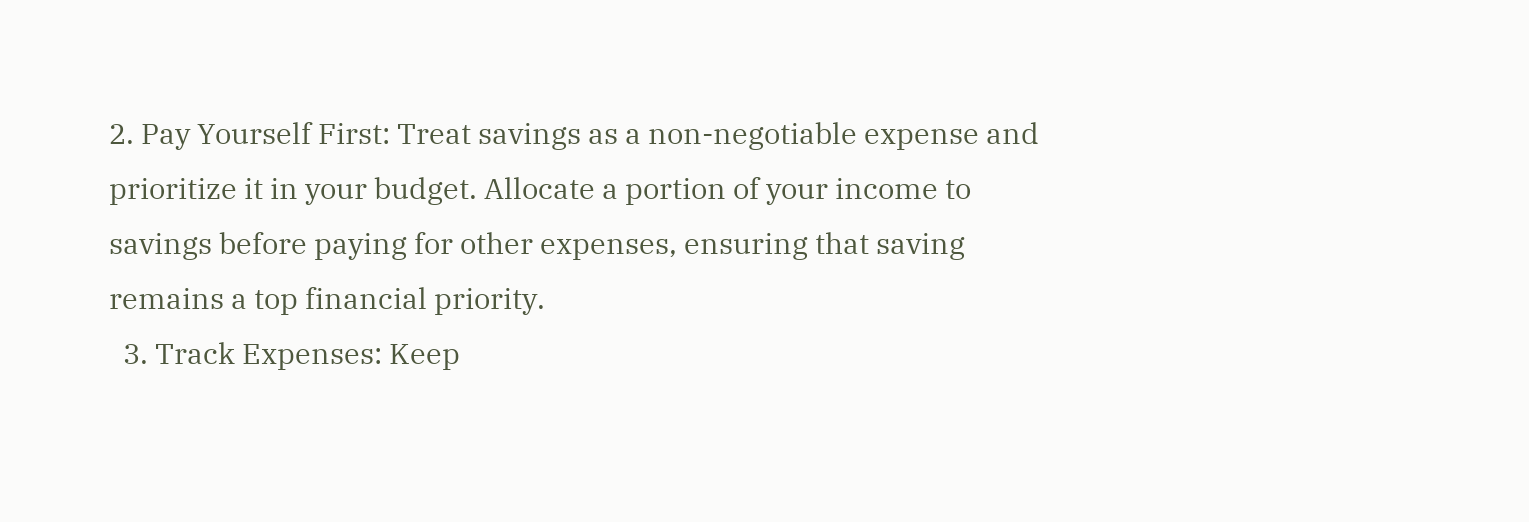2. Pay Yourself First: Treat savings as a non-negotiable expense and prioritize it in your budget. Allocate a portion of your income to savings before paying for other expenses, ensuring that saving remains a top financial priority.
  3. Track Expenses: Keep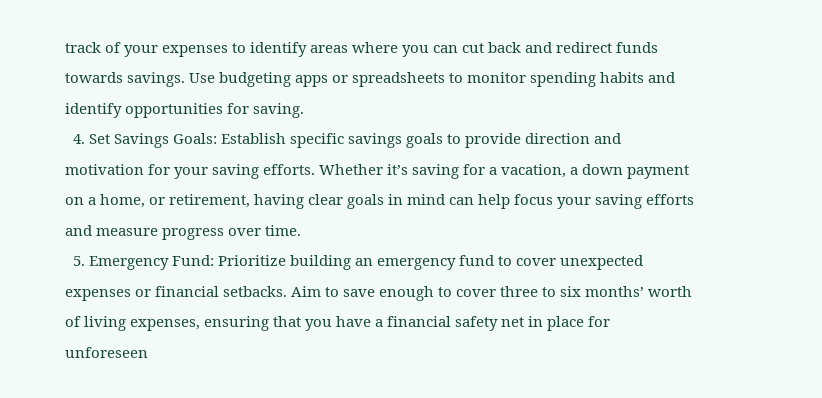track of your expenses to identify areas where you can cut back and redirect funds towards savings. Use budgeting apps or spreadsheets to monitor spending habits and identify opportunities for saving.
  4. Set Savings Goals: Establish specific savings goals to provide direction and motivation for your saving efforts. Whether it’s saving for a vacation, a down payment on a home, or retirement, having clear goals in mind can help focus your saving efforts and measure progress over time.
  5. Emergency Fund: Prioritize building an emergency fund to cover unexpected expenses or financial setbacks. Aim to save enough to cover three to six months’ worth of living expenses, ensuring that you have a financial safety net in place for unforeseen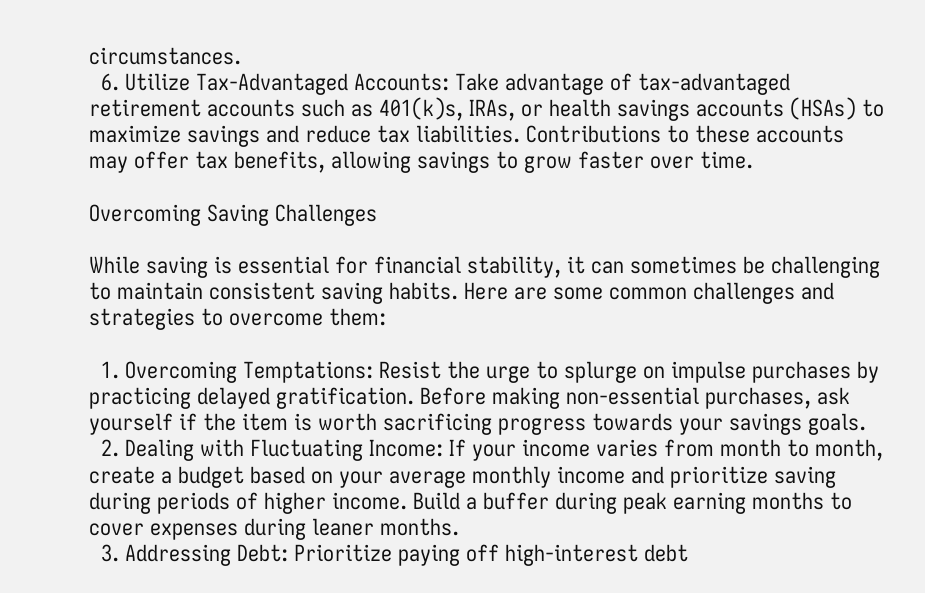circumstances.
  6. Utilize Tax-Advantaged Accounts: Take advantage of tax-advantaged retirement accounts such as 401(k)s, IRAs, or health savings accounts (HSAs) to maximize savings and reduce tax liabilities. Contributions to these accounts may offer tax benefits, allowing savings to grow faster over time.

Overcoming Saving Challenges

While saving is essential for financial stability, it can sometimes be challenging to maintain consistent saving habits. Here are some common challenges and strategies to overcome them:

  1. Overcoming Temptations: Resist the urge to splurge on impulse purchases by practicing delayed gratification. Before making non-essential purchases, ask yourself if the item is worth sacrificing progress towards your savings goals.
  2. Dealing with Fluctuating Income: If your income varies from month to month, create a budget based on your average monthly income and prioritize saving during periods of higher income. Build a buffer during peak earning months to cover expenses during leaner months.
  3. Addressing Debt: Prioritize paying off high-interest debt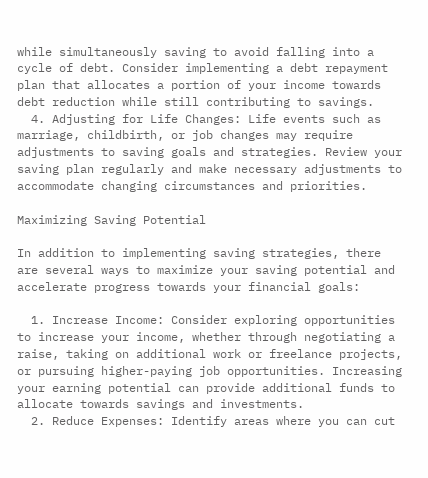while simultaneously saving to avoid falling into a cycle of debt. Consider implementing a debt repayment plan that allocates a portion of your income towards debt reduction while still contributing to savings.
  4. Adjusting for Life Changes: Life events such as marriage, childbirth, or job changes may require adjustments to saving goals and strategies. Review your saving plan regularly and make necessary adjustments to accommodate changing circumstances and priorities.

Maximizing Saving Potential

In addition to implementing saving strategies, there are several ways to maximize your saving potential and accelerate progress towards your financial goals:

  1. Increase Income: Consider exploring opportunities to increase your income, whether through negotiating a raise, taking on additional work or freelance projects, or pursuing higher-paying job opportunities. Increasing your earning potential can provide additional funds to allocate towards savings and investments.
  2. Reduce Expenses: Identify areas where you can cut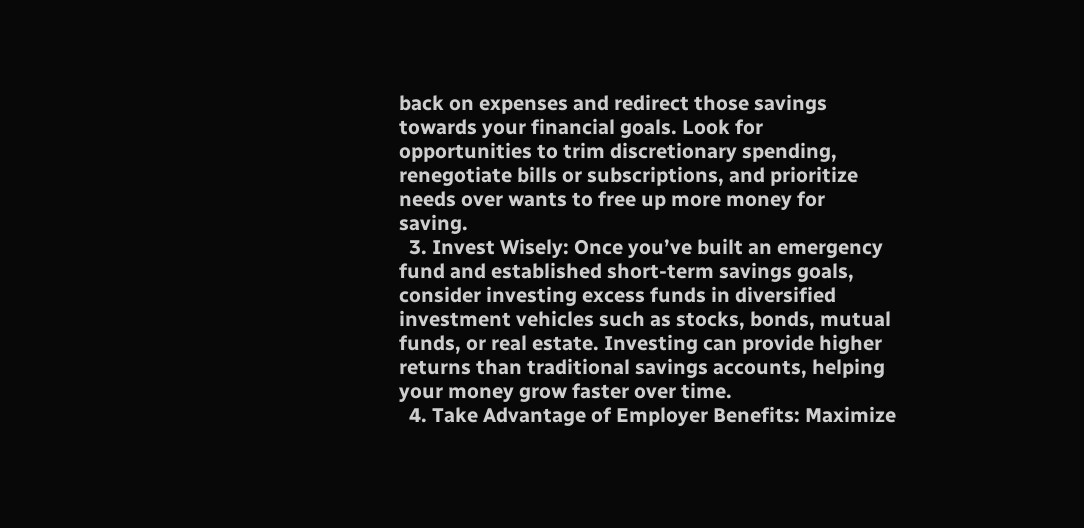back on expenses and redirect those savings towards your financial goals. Look for opportunities to trim discretionary spending, renegotiate bills or subscriptions, and prioritize needs over wants to free up more money for saving.
  3. Invest Wisely: Once you’ve built an emergency fund and established short-term savings goals, consider investing excess funds in diversified investment vehicles such as stocks, bonds, mutual funds, or real estate. Investing can provide higher returns than traditional savings accounts, helping your money grow faster over time.
  4. Take Advantage of Employer Benefits: Maximize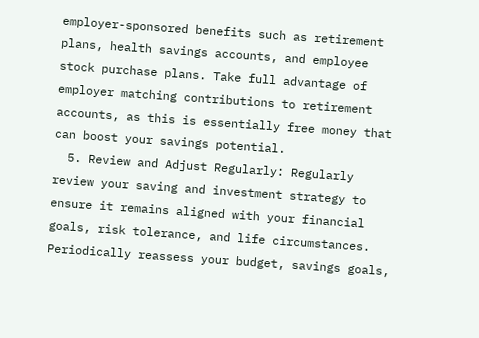employer-sponsored benefits such as retirement plans, health savings accounts, and employee stock purchase plans. Take full advantage of employer matching contributions to retirement accounts, as this is essentially free money that can boost your savings potential.
  5. Review and Adjust Regularly: Regularly review your saving and investment strategy to ensure it remains aligned with your financial goals, risk tolerance, and life circumstances. Periodically reassess your budget, savings goals,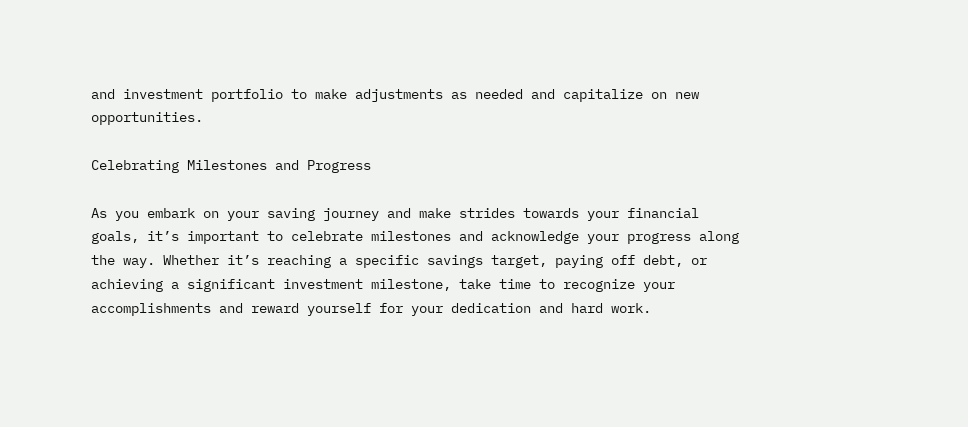and investment portfolio to make adjustments as needed and capitalize on new opportunities.

Celebrating Milestones and Progress

As you embark on your saving journey and make strides towards your financial goals, it’s important to celebrate milestones and acknowledge your progress along the way. Whether it’s reaching a specific savings target, paying off debt, or achieving a significant investment milestone, take time to recognize your accomplishments and reward yourself for your dedication and hard work.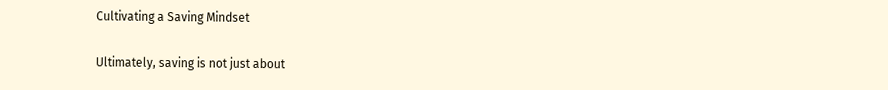Cultivating a Saving Mindset

Ultimately, saving is not just about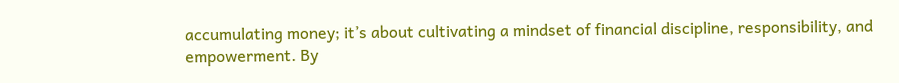accumulating money; it’s about cultivating a mindset of financial discipline, responsibility, and empowerment. By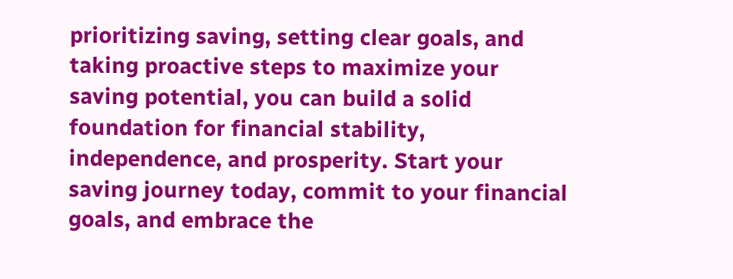prioritizing saving, setting clear goals, and taking proactive steps to maximize your saving potential, you can build a solid foundation for financial stability, independence, and prosperity. Start your saving journey today, commit to your financial goals, and embrace the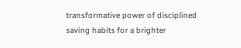transformative power of disciplined saving habits for a brighter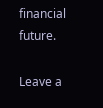financial future.

Leave a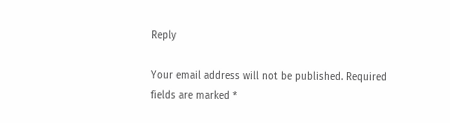Reply

Your email address will not be published. Required fields are marked *